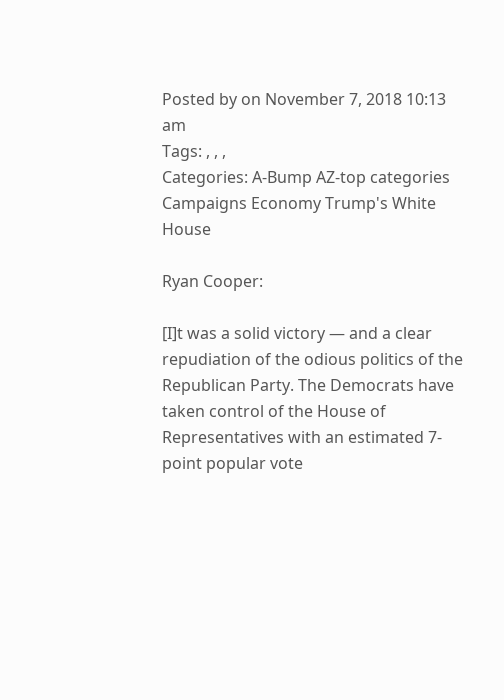Posted by on November 7, 2018 10:13 am
Tags: , , ,
Categories: A-Bump AZ-top categories Campaigns Economy Trump's White House

Ryan Cooper:

[I]t was a solid victory — and a clear repudiation of the odious politics of the Republican Party. The Democrats have taken control of the House of Representatives with an estimated 7-point popular vote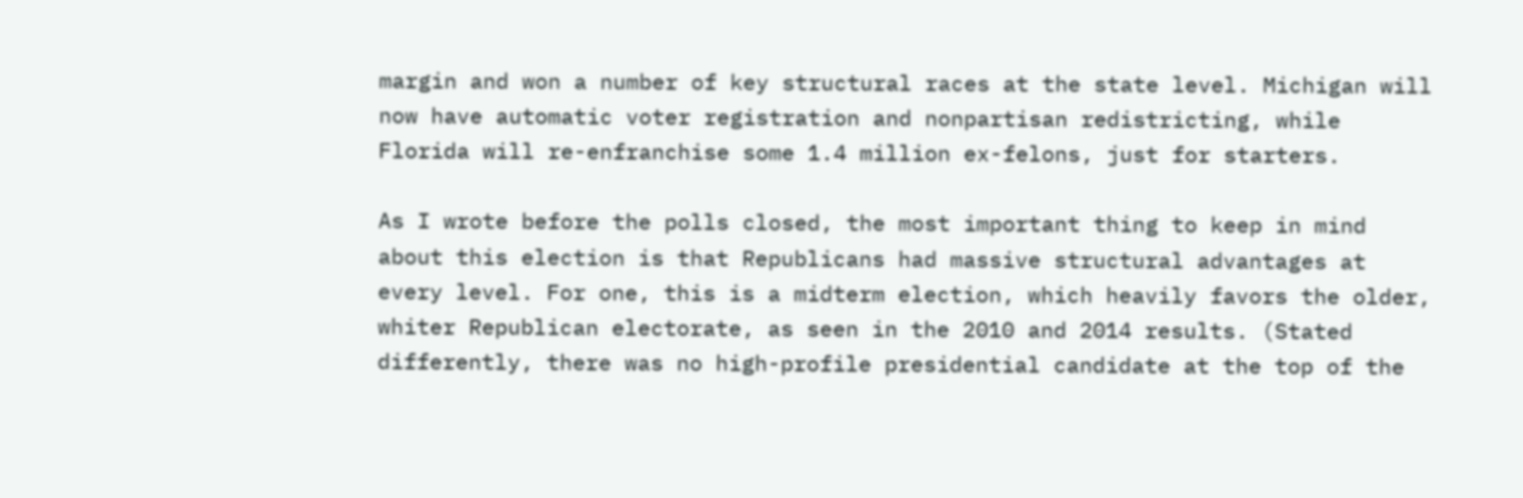margin and won a number of key structural races at the state level. Michigan will now have automatic voter registration and nonpartisan redistricting, while Florida will re-enfranchise some 1.4 million ex-felons, just for starters.

As I wrote before the polls closed, the most important thing to keep in mind about this election is that Republicans had massive structural advantages at every level. For one, this is a midterm election, which heavily favors the older, whiter Republican electorate, as seen in the 2010 and 2014 results. (Stated differently, there was no high-profile presidential candidate at the top of the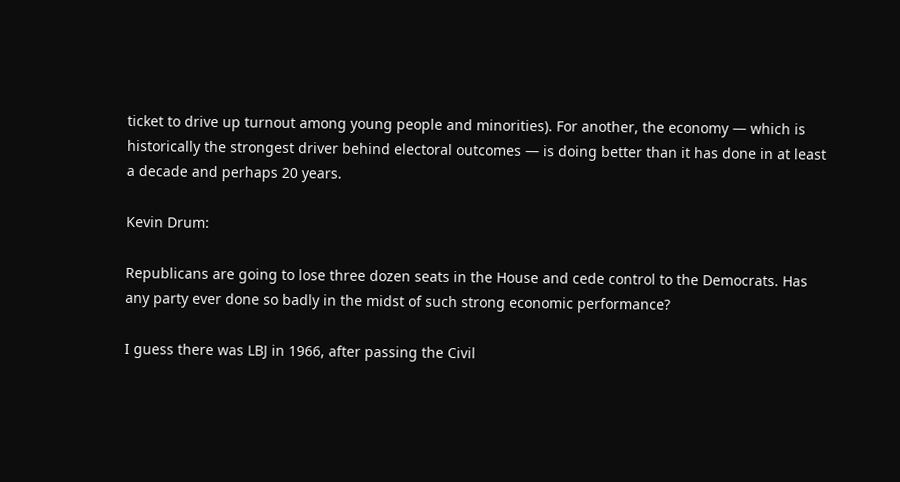ticket to drive up turnout among young people and minorities). For another, the economy — which is historically the strongest driver behind electoral outcomes — is doing better than it has done in at least a decade and perhaps 20 years.

Kevin Drum:

Republicans are going to lose three dozen seats in the House and cede control to the Democrats. Has any party ever done so badly in the midst of such strong economic performance?

I guess there was LBJ in 1966, after passing the Civil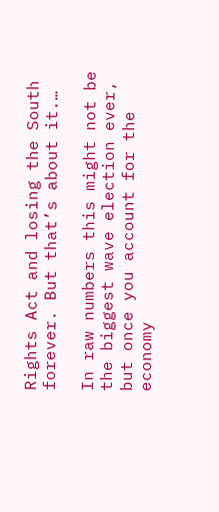Rights Act and losing the South forever. But that’s about it.…

In raw numbers this might not be the biggest wave election ever, but once you account for the economy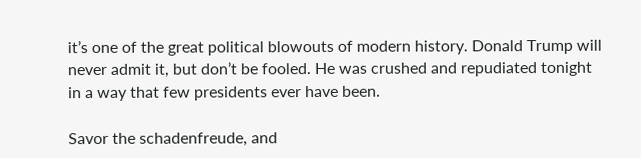it’s one of the great political blowouts of modern history. Donald Trump will never admit it, but don’t be fooled. He was crushed and repudiated tonight in a way that few presidents ever have been.

Savor the schadenfreude, and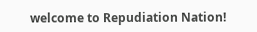welcome to Repudiation Nation!